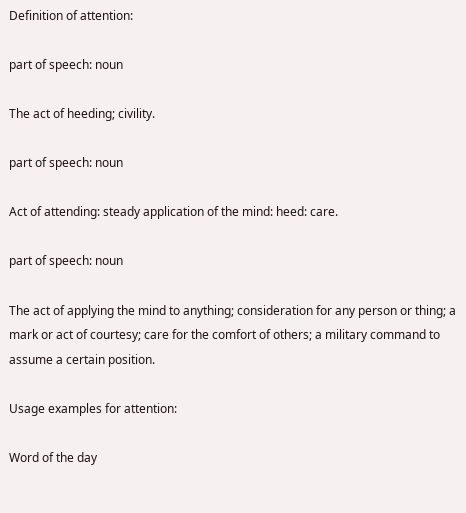Definition of attention:

part of speech: noun

The act of heeding; civility.

part of speech: noun

Act of attending: steady application of the mind: heed: care.

part of speech: noun

The act of applying the mind to anything; consideration for any person or thing; a mark or act of courtesy; care for the comfort of others; a military command to assume a certain position.

Usage examples for attention:

Word of the day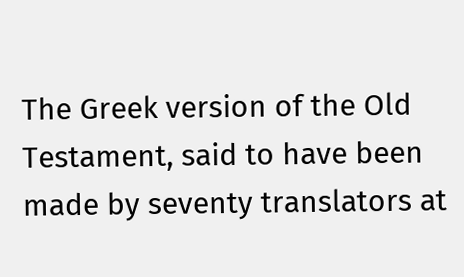The Greek version of the Old Testament, said to have been made by seventy translators at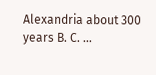Alexandria about 300 years B. C. ...